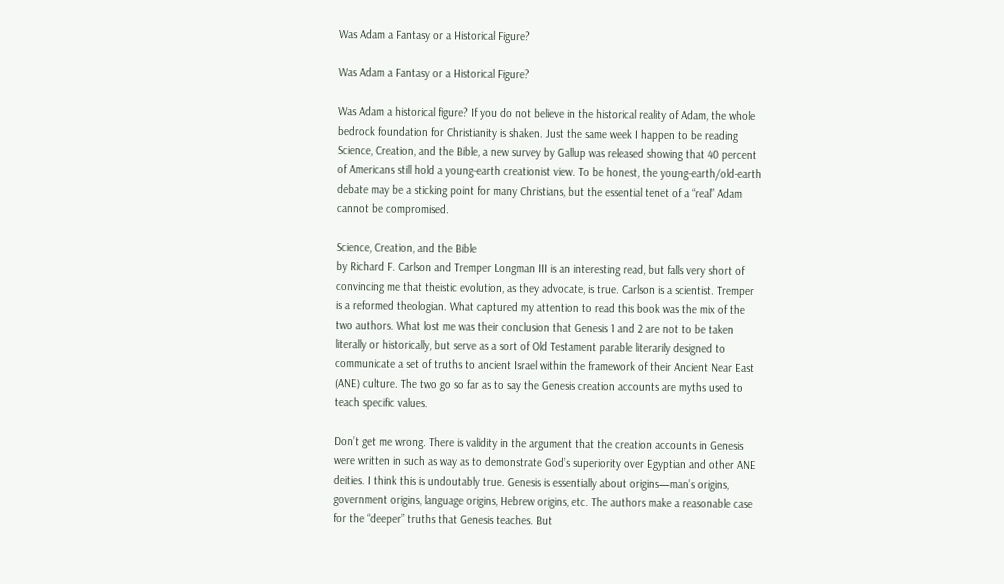Was Adam a Fantasy or a Historical Figure?

Was Adam a Fantasy or a Historical Figure?

Was Adam a historical figure? If you do not believe in the historical reality of Adam, the whole bedrock foundation for Christianity is shaken. Just the same week I happen to be reading Science, Creation, and the Bible, a new survey by Gallup was released showing that 40 percent of Americans still hold a young-earth creationist view. To be honest, the young-earth/old-earth debate may be a sticking point for many Christians, but the essential tenet of a “real” Adam cannot be compromised.

Science, Creation, and the Bible
by Richard F. Carlson and Tremper Longman III is an interesting read, but falls very short of convincing me that theistic evolution, as they advocate, is true. Carlson is a scientist. Tremper is a reformed theologian. What captured my attention to read this book was the mix of the two authors. What lost me was their conclusion that Genesis 1 and 2 are not to be taken literally or historically, but serve as a sort of Old Testament parable literarily designed to communicate a set of truths to ancient Israel within the framework of their Ancient Near East (ANE) culture. The two go so far as to say the Genesis creation accounts are myths used to teach specific values.

Don’t get me wrong. There is validity in the argument that the creation accounts in Genesis were written in such as way as to demonstrate God’s superiority over Egyptian and other ANE deities. I think this is undoutably true. Genesis is essentially about origins—man’s origins, government origins, language origins, Hebrew origins, etc. The authors make a reasonable case for the “deeper” truths that Genesis teaches. But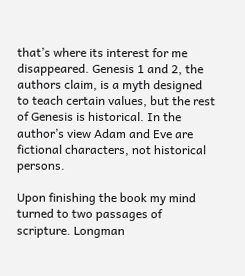that’s where its interest for me disappeared. Genesis 1 and 2, the authors claim, is a myth designed to teach certain values, but the rest of Genesis is historical. In the author’s view Adam and Eve are fictional characters, not historical persons.

Upon finishing the book my mind turned to two passages of scripture. Longman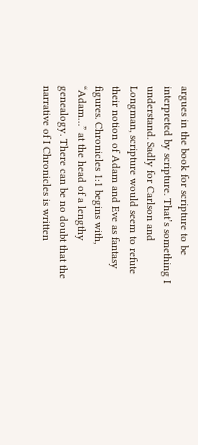argues in the book for scripture to be interpreted by scripture. That’s something I understand. Sadly for Carlson and Longman, scripture would seem to refute their notion of Adam and Eve as fantasy figures. Chronicles 1:1 begins with, “Adam…” at the head of a lengthy genealogy. There can be no doubt that the narrative of I Chronicles is written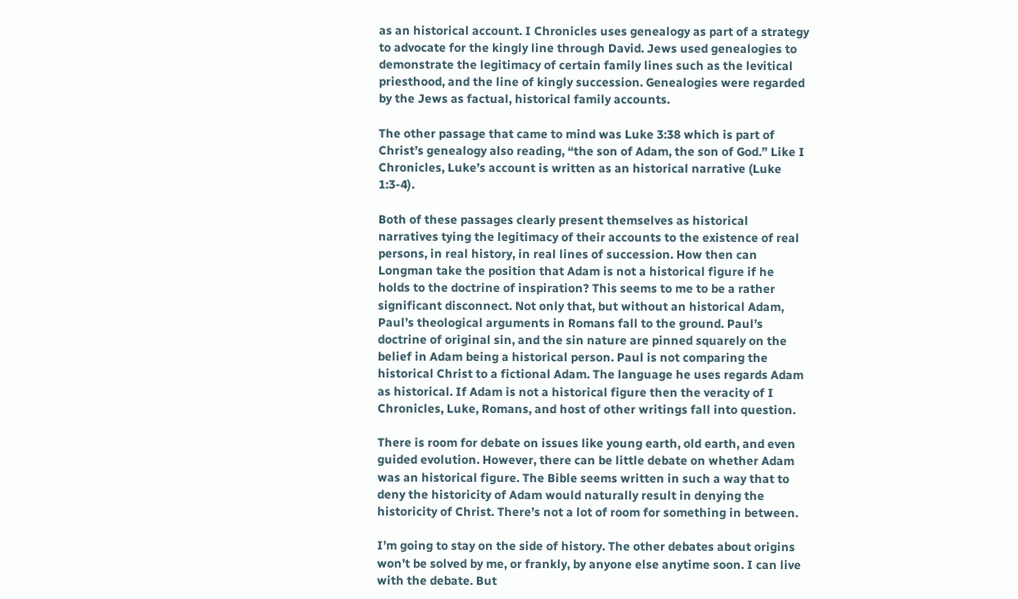as an historical account. I Chronicles uses genealogy as part of a strategy to advocate for the kingly line through David. Jews used genealogies to demonstrate the legitimacy of certain family lines such as the levitical priesthood, and the line of kingly succession. Genealogies were regarded by the Jews as factual, historical family accounts.

The other passage that came to mind was Luke 3:38 which is part of Christ’s genealogy also reading, “the son of Adam, the son of God.” Like I Chronicles, Luke’s account is written as an historical narrative (Luke 1:3-4).

Both of these passages clearly present themselves as historical narratives tying the legitimacy of their accounts to the existence of real persons, in real history, in real lines of succession. How then can Longman take the position that Adam is not a historical figure if he holds to the doctrine of inspiration? This seems to me to be a rather significant disconnect. Not only that, but without an historical Adam, Paul’s theological arguments in Romans fall to the ground. Paul’s doctrine of original sin, and the sin nature are pinned squarely on the belief in Adam being a historical person. Paul is not comparing the historical Christ to a fictional Adam. The language he uses regards Adam as historical. If Adam is not a historical figure then the veracity of I Chronicles, Luke, Romans, and host of other writings fall into question.

There is room for debate on issues like young earth, old earth, and even guided evolution. However, there can be little debate on whether Adam was an historical figure. The Bible seems written in such a way that to deny the historicity of Adam would naturally result in denying the historicity of Christ. There’s not a lot of room for something in between.

I’m going to stay on the side of history. The other debates about origins won’t be solved by me, or frankly, by anyone else anytime soon. I can live with the debate. But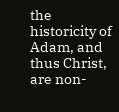the historicity of Adam, and thus Christ, are non-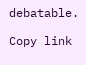debatable.

Copy link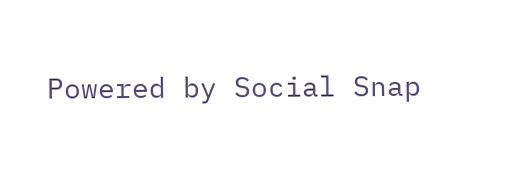Powered by Social Snap